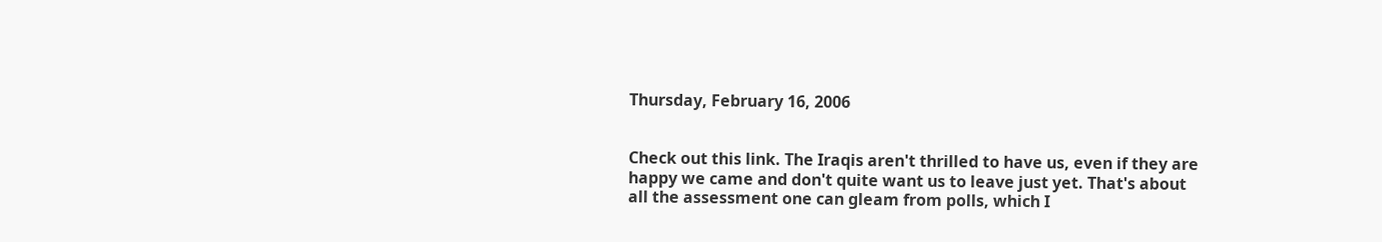Thursday, February 16, 2006


Check out this link. The Iraqis aren't thrilled to have us, even if they are happy we came and don't quite want us to leave just yet. That's about all the assessment one can gleam from polls, which I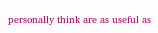personally think are as useful as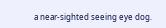a near-sighted seeing eye dog.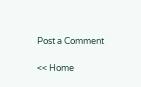Post a Comment

<< Home